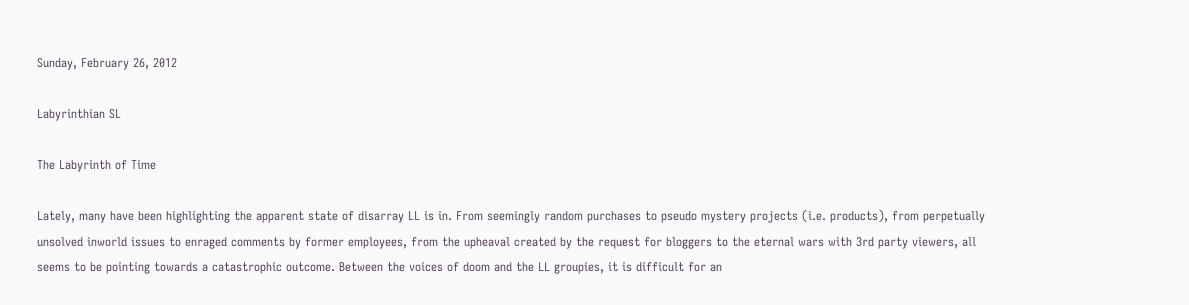Sunday, February 26, 2012

Labyrinthian SL

The Labyrinth of Time

Lately, many have been highlighting the apparent state of disarray LL is in. From seemingly random purchases to pseudo mystery projects (i.e. products), from perpetually unsolved inworld issues to enraged comments by former employees, from the upheaval created by the request for bloggers to the eternal wars with 3rd party viewers, all seems to be pointing towards a catastrophic outcome. Between the voices of doom and the LL groupies, it is difficult for an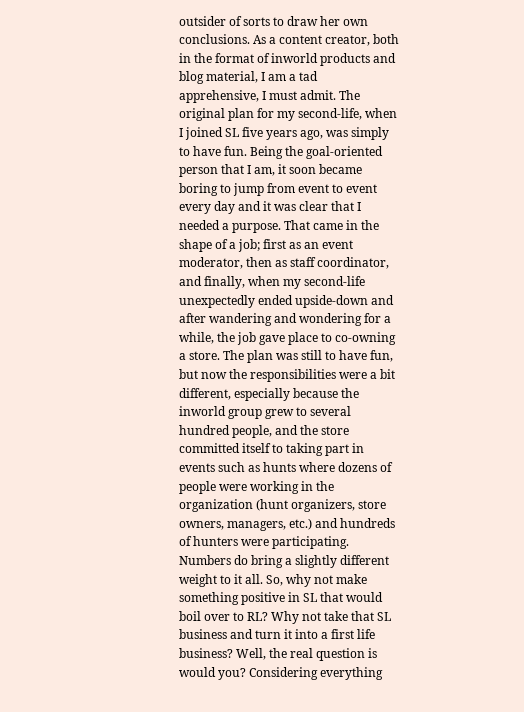outsider of sorts to draw her own conclusions. As a content creator, both in the format of inworld products and blog material, I am a tad apprehensive, I must admit. The original plan for my second-life, when I joined SL five years ago, was simply to have fun. Being the goal-oriented person that I am, it soon became boring to jump from event to event every day and it was clear that I needed a purpose. That came in the shape of a job; first as an event moderator, then as staff coordinator, and finally, when my second-life unexpectedly ended upside-down and after wandering and wondering for a while, the job gave place to co-owning a store. The plan was still to have fun, but now the responsibilities were a bit different, especially because the inworld group grew to several hundred people, and the store committed itself to taking part in events such as hunts where dozens of people were working in the organization (hunt organizers, store owners, managers, etc.) and hundreds of hunters were participating. Numbers do bring a slightly different weight to it all. So, why not make something positive in SL that would boil over to RL? Why not take that SL business and turn it into a first life business? Well, the real question is would you? Considering everything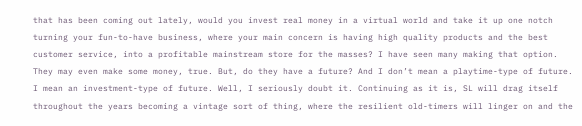that has been coming out lately, would you invest real money in a virtual world and take it up one notch turning your fun-to-have business, where your main concern is having high quality products and the best customer service, into a profitable mainstream store for the masses? I have seen many making that option. They may even make some money, true. But, do they have a future? And I don’t mean a playtime-type of future. I mean an investment-type of future. Well, I seriously doubt it. Continuing as it is, SL will drag itself throughout the years becoming a vintage sort of thing, where the resilient old-timers will linger on and the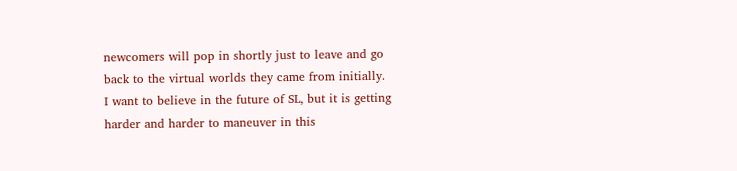newcomers will pop in shortly just to leave and go back to the virtual worlds they came from initially.
I want to believe in the future of SL, but it is getting harder and harder to maneuver in this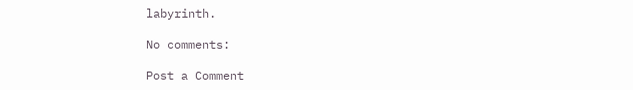labyrinth.

No comments:

Post a Comment